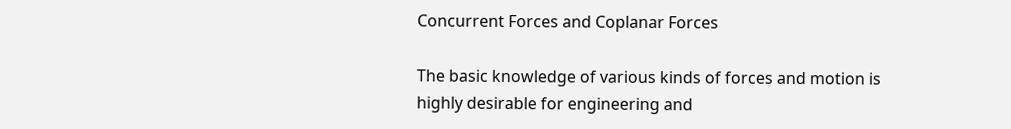Concurrent Forces and Coplanar Forces

The basic knowledge of various kinds of forces and motion is highly desirable for engineering and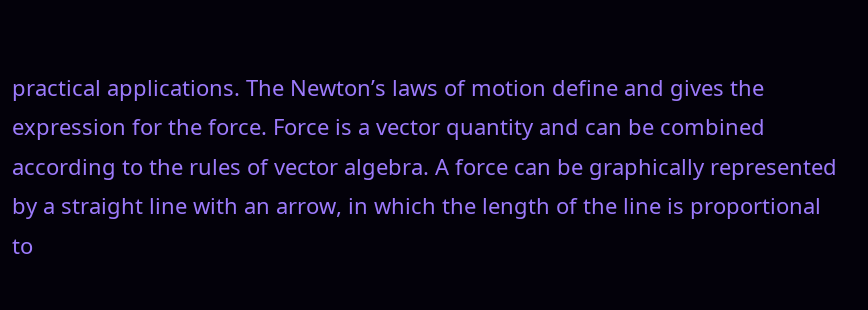practical applications. The Newton’s laws of motion define and gives the expression for the force. Force is a vector quantity and can be combined according to the rules of vector algebra. A force can be graphically represented by a straight line with an arrow, in which the length of the line is proportional to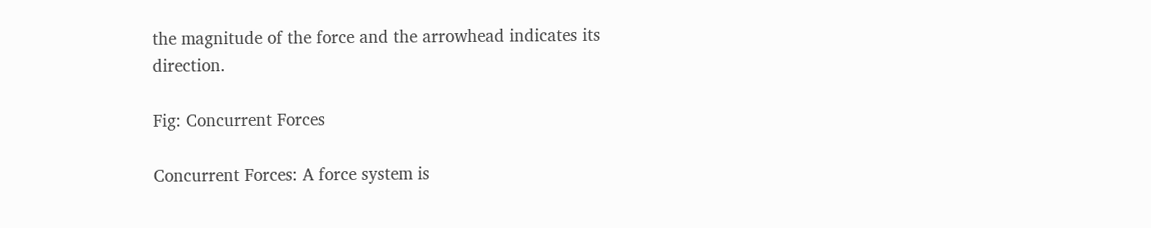the magnitude of the force and the arrowhead indicates its direction.

Fig: Concurrent Forces

Concurrent Forces: A force system is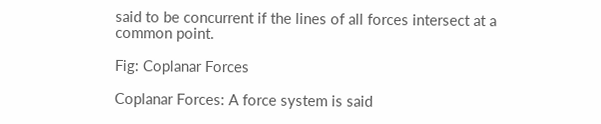said to be concurrent if the lines of all forces intersect at a common point.

Fig: Coplanar Forces

Coplanar Forces: A force system is said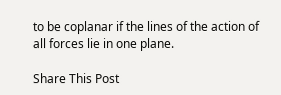to be coplanar if the lines of the action of all forces lie in one plane.

Share This Post